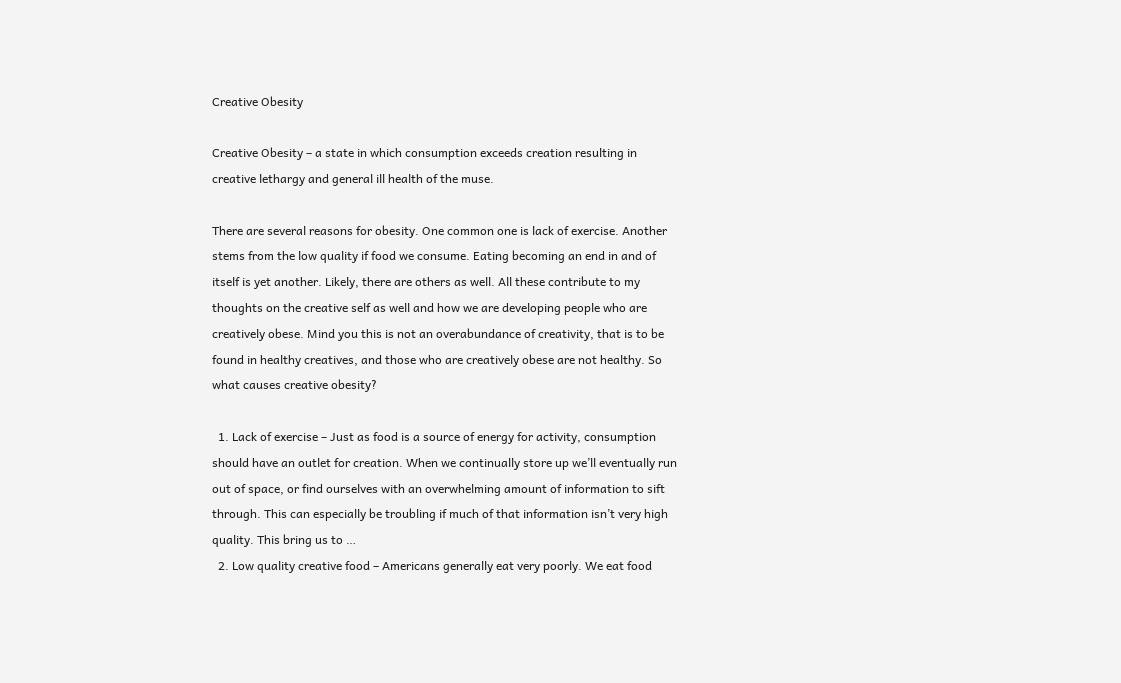Creative Obesity

Creative Obesity – a state in which consumption exceeds creation resulting in creative lethargy and general ill health of the muse.

There are several reasons for obesity. One common one is lack of exercise. Another stems from the low quality if food we consume. Eating becoming an end in and of itself is yet another. Likely, there are others as well. All these contribute to my thoughts on the creative self as well and how we are developing people who are creatively obese. Mind you this is not an overabundance of creativity, that is to be found in healthy creatives, and those who are creatively obese are not healthy. So what causes creative obesity?

  1. Lack of exercise – Just as food is a source of energy for activity, consumption should have an outlet for creation. When we continually store up we’ll eventually run out of space, or find ourselves with an overwhelming amount of information to sift through. This can especially be troubling if much of that information isn’t very high quality. This bring us to …
  2. Low quality creative food – Americans generally eat very poorly. We eat food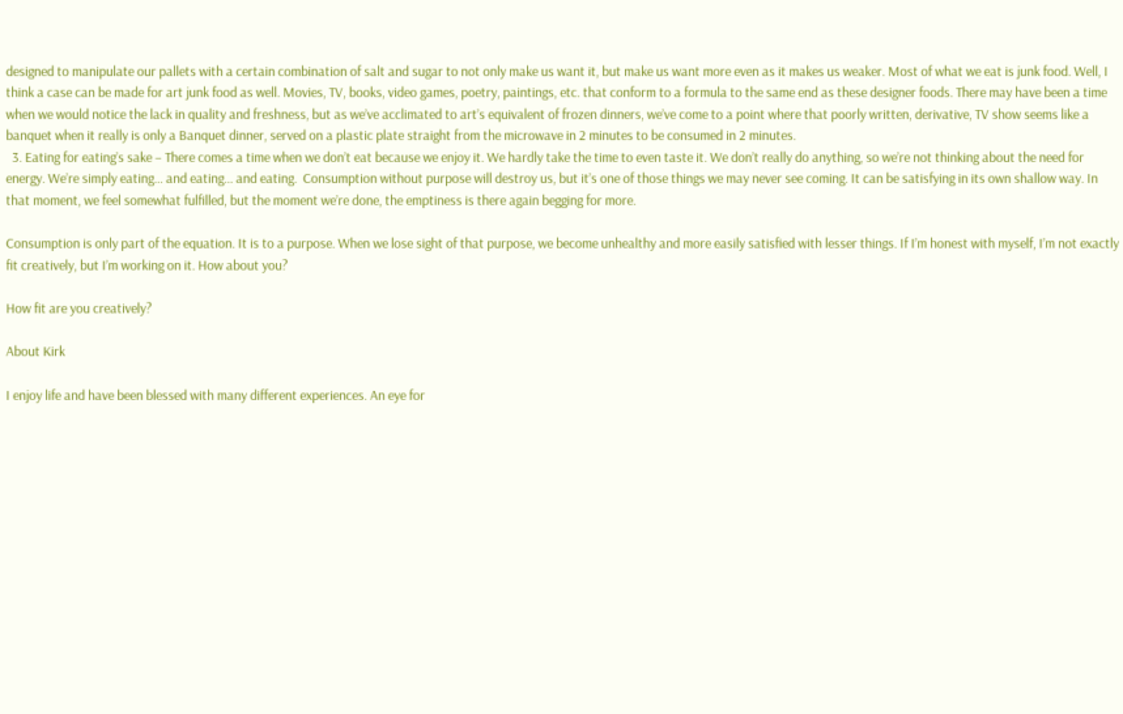designed to manipulate our pallets with a certain combination of salt and sugar to not only make us want it, but make us want more even as it makes us weaker. Most of what we eat is junk food. Well, I think a case can be made for art junk food as well. Movies, TV, books, video games, poetry, paintings, etc. that conform to a formula to the same end as these designer foods. There may have been a time when we would notice the lack in quality and freshness, but as we’ve acclimated to art’s equivalent of frozen dinners, we’ve come to a point where that poorly written, derivative, TV show seems like a banquet when it really is only a Banquet dinner, served on a plastic plate straight from the microwave in 2 minutes to be consumed in 2 minutes.
  3. Eating for eating’s sake – There comes a time when we don’t eat because we enjoy it. We hardly take the time to even taste it. We don’t really do anything, so we’re not thinking about the need for energy. We’re simply eating… and eating… and eating.  Consumption without purpose will destroy us, but it’s one of those things we may never see coming. It can be satisfying in its own shallow way. In that moment, we feel somewhat fulfilled, but the moment we’re done, the emptiness is there again begging for more.

Consumption is only part of the equation. It is to a purpose. When we lose sight of that purpose, we become unhealthy and more easily satisfied with lesser things. If I’m honest with myself, I’m not exactly fit creatively, but I’m working on it. How about you?

How fit are you creatively?

About Kirk

I enjoy life and have been blessed with many different experiences. An eye for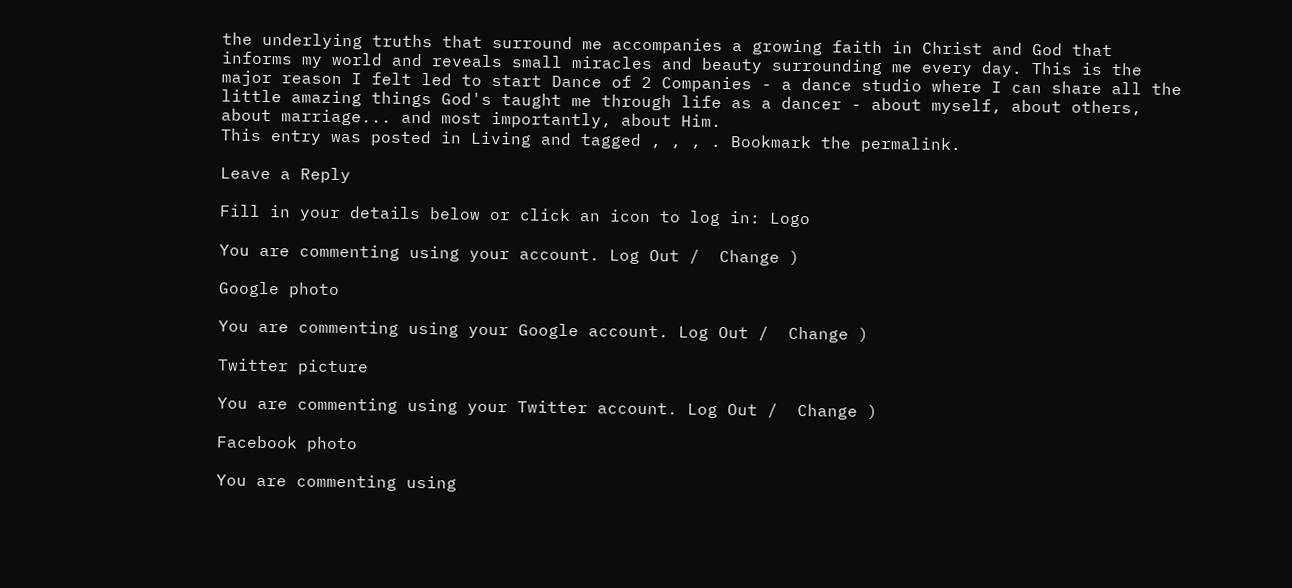the underlying truths that surround me accompanies a growing faith in Christ and God that informs my world and reveals small miracles and beauty surrounding me every day. This is the major reason I felt led to start Dance of 2 Companies - a dance studio where I can share all the little amazing things God's taught me through life as a dancer - about myself, about others, about marriage... and most importantly, about Him.
This entry was posted in Living and tagged , , , . Bookmark the permalink.

Leave a Reply

Fill in your details below or click an icon to log in: Logo

You are commenting using your account. Log Out /  Change )

Google photo

You are commenting using your Google account. Log Out /  Change )

Twitter picture

You are commenting using your Twitter account. Log Out /  Change )

Facebook photo

You are commenting using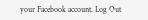your Facebook account. Log Out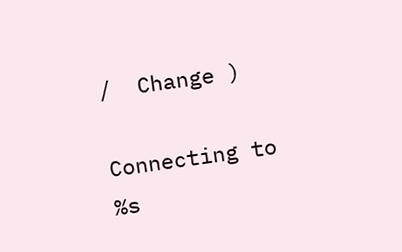/  Change )

Connecting to %s